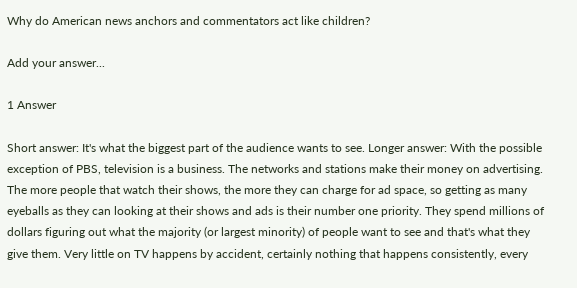Why do American news anchors and commentators act like children?

Add your answer...

1 Answer

Short answer: It's what the biggest part of the audience wants to see. Longer answer: With the possible exception of PBS, television is a business. The networks and stations make their money on advertising. The more people that watch their shows, the more they can charge for ad space, so getting as many eyeballs as they can looking at their shows and ads is their number one priority. They spend millions of dollars figuring out what the majority (or largest minority) of people want to see and that's what they give them. Very little on TV happens by accident, certainly nothing that happens consistently, every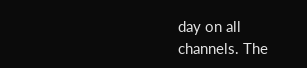day on all channels. The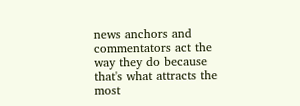news anchors and commentators act the way they do because that's what attracts the most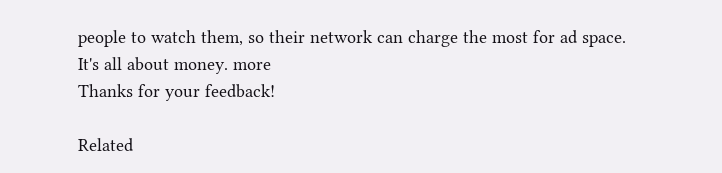people to watch them, so their network can charge the most for ad space. It's all about money. more
Thanks for your feedback!

Related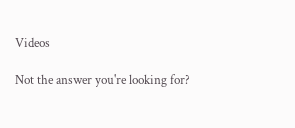Videos

Not the answer you're looking for?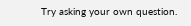Try asking your own question.